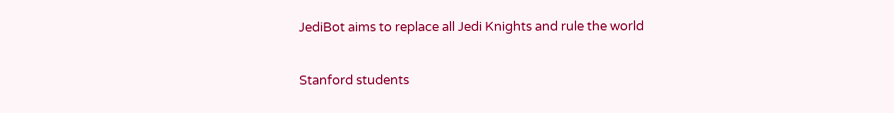JediBot aims to replace all Jedi Knights and rule the world

Stanford students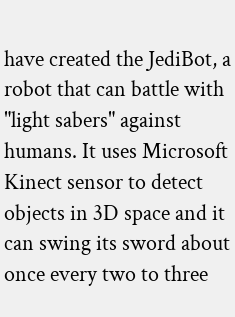have created the JediBot, a robot that can battle with "light sabers" against humans. It uses Microsoft Kinect sensor to detect objects in 3D space and it can swing its sword about once every two to three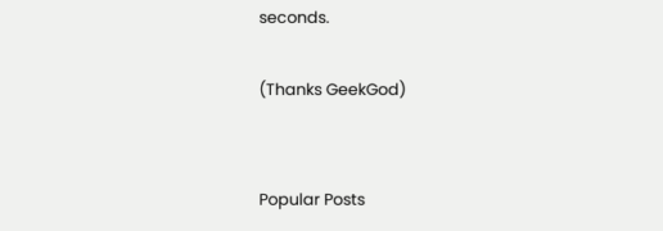seconds.

(Thanks GeekGod)


Popular Posts